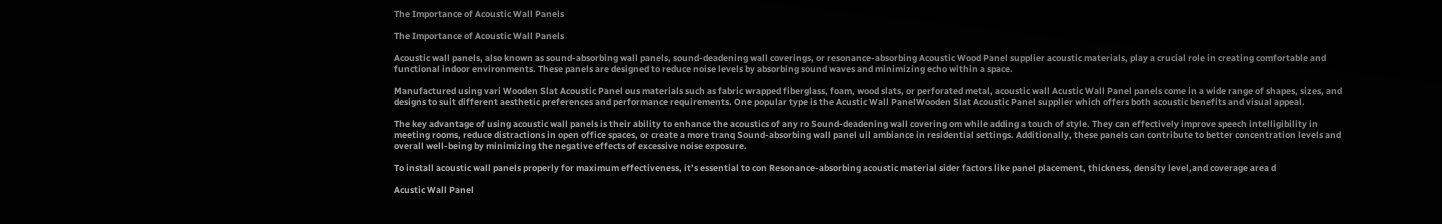The Importance of Acoustic Wall Panels

The Importance of Acoustic Wall Panels

Acoustic wall panels, also known as sound-absorbing wall panels, sound-deadening wall coverings, or resonance-absorbing Acoustic Wood Panel supplier acoustic materials, play a crucial role in creating comfortable and functional indoor environments. These panels are designed to reduce noise levels by absorbing sound waves and minimizing echo within a space.

Manufactured using vari Wooden Slat Acoustic Panel ous materials such as fabric wrapped fiberglass, foam, wood slats, or perforated metal, acoustic wall Acustic Wall Panel panels come in a wide range of shapes, sizes, and designs to suit different aesthetic preferences and performance requirements. One popular type is the Acustic Wall PanelWooden Slat Acoustic Panel supplier which offers both acoustic benefits and visual appeal.

The key advantage of using acoustic wall panels is their ability to enhance the acoustics of any ro Sound-deadening wall covering om while adding a touch of style. They can effectively improve speech intelligibility in meeting rooms, reduce distractions in open office spaces, or create a more tranq Sound-absorbing wall panel uil ambiance in residential settings. Additionally, these panels can contribute to better concentration levels and overall well-being by minimizing the negative effects of excessive noise exposure.

To install acoustic wall panels properly for maximum effectiveness, it’s essential to con Resonance-absorbing acoustic material sider factors like panel placement, thickness, density level,and coverage area d

Acustic Wall Panel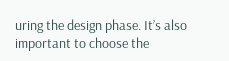uring the design phase. It’s also important to choose the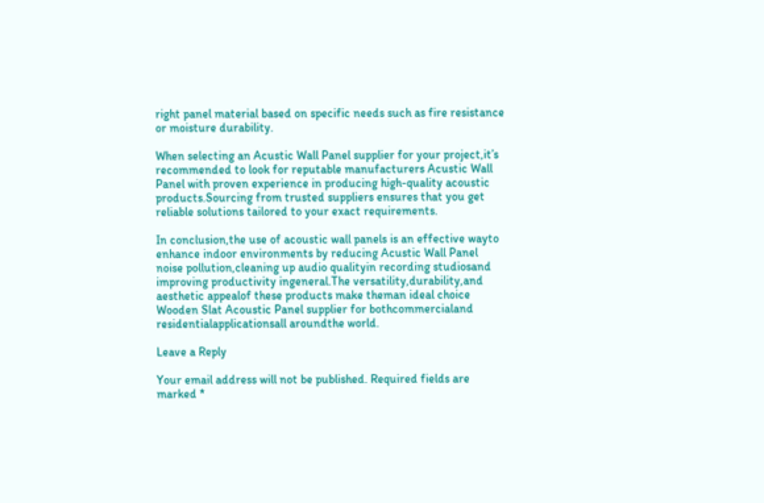right panel material based on specific needs such as fire resistance or moisture durability.

When selecting an Acustic Wall Panel supplier for your project,it’s recommended to look for reputable manufacturers Acustic Wall Panel with proven experience in producing high-quality acoustic products.Sourcing from trusted suppliers ensures that you get reliable solutions tailored to your exact requirements.

In conclusion,the use of acoustic wall panels is an effective wayto enhance indoor environments by reducing Acustic Wall Panel noise pollution,cleaning up audio qualityin recording studiosand improving productivity ingeneral.The versatility,durability,and aesthetic appealof these products make theman ideal choice Wooden Slat Acoustic Panel supplier for bothcommercialand residentialapplicationsall aroundthe world.

Leave a Reply

Your email address will not be published. Required fields are marked *